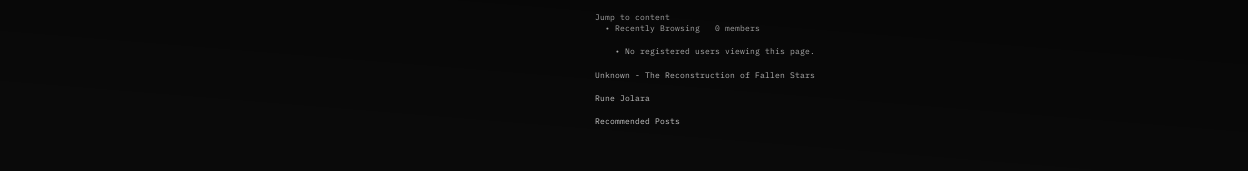Jump to content
  • Recently Browsing   0 members

    • No registered users viewing this page.

Unknown - The Reconstruction of Fallen Stars

Rune Jolara

Recommended Posts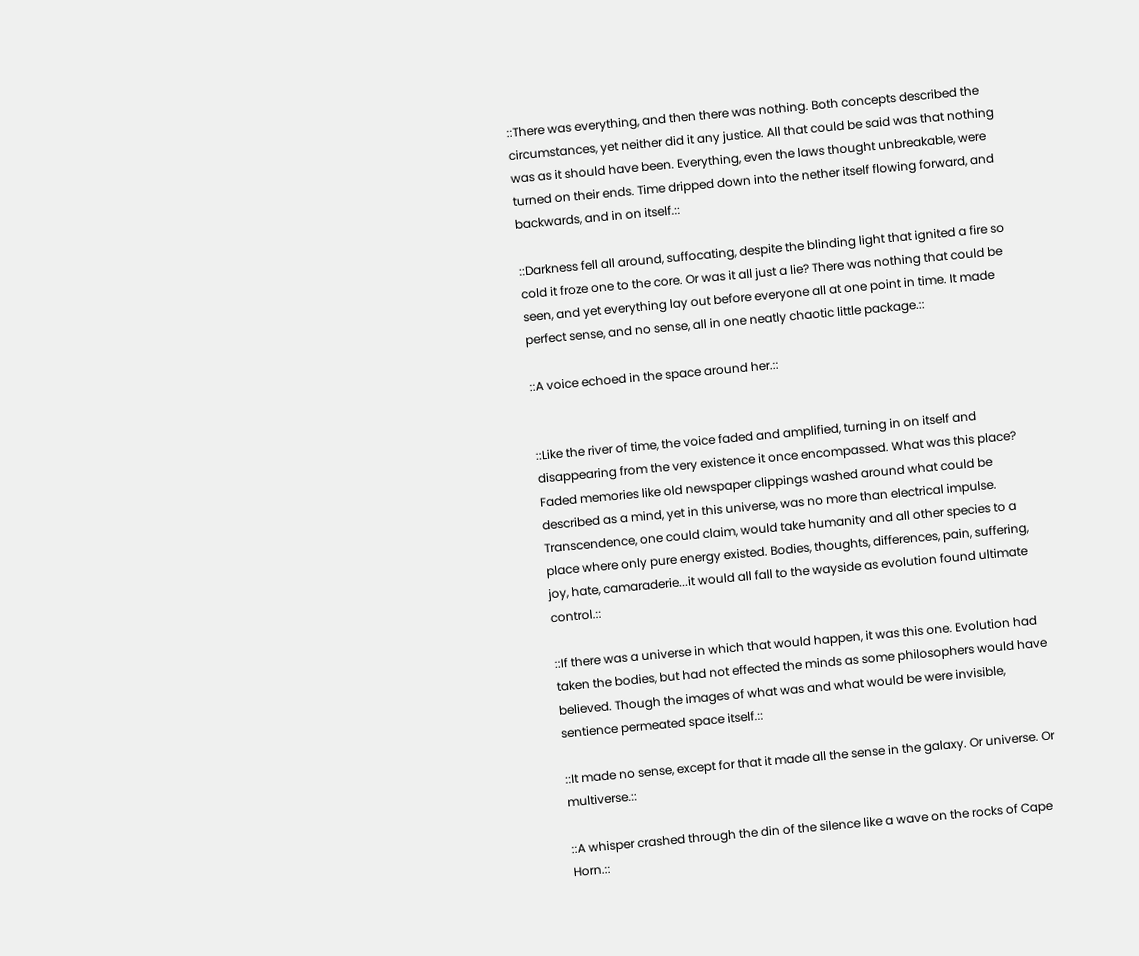::There was everything, and then there was nothing. Both concepts described the circumstances, yet neither did it any justice. All that could be said was that nothing was as it should have been. Everything, even the laws thought unbreakable, were turned on their ends. Time dripped down into the nether itself flowing forward, and backwards, and in on itself.::

::Darkness fell all around, suffocating, despite the blinding light that ignited a fire so cold it froze one to the core. Or was it all just a lie? There was nothing that could be seen, and yet everything lay out before everyone all at one point in time. It made perfect sense, and no sense, all in one neatly chaotic little package.::

::A voice echoed in the space around her.::


::Like the river of time, the voice faded and amplified, turning in on itself and disappearing from the very existence it once encompassed. What was this place? Faded memories like old newspaper clippings washed around what could be described as a mind, yet in this universe, was no more than electrical impulse. Transcendence, one could claim, would take humanity and all other species to a place where only pure energy existed. Bodies, thoughts, differences, pain, suffering, joy, hate, camaraderie...it would all fall to the wayside as evolution found ultimate control.::

::If there was a universe in which that would happen, it was this one. Evolution had taken the bodies, but had not effected the minds as some philosophers would have believed. Though the images of what was and what would be were invisible, sentience permeated space itself.::

::It made no sense, except for that it made all the sense in the galaxy. Or universe. Or multiverse.::

::A whisper crashed through the din of the silence like a wave on the rocks of Cape Horn.::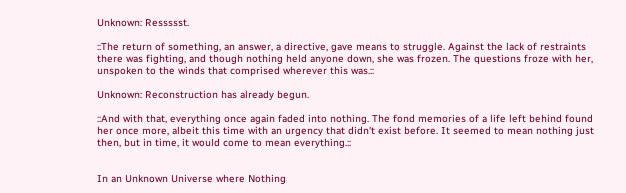Unknown: Ressssst.

::The return of something, an answer, a directive, gave means to struggle. Against the lack of restraints there was fighting, and though nothing held anyone down, she was frozen. The questions froze with her, unspoken to the winds that comprised wherever this was.::

Unknown: Reconstruction has already begun.

::And with that, everything once again faded into nothing. The fond memories of a life left behind found her once more, albeit this time with an urgency that didn't exist before. It seemed to mean nothing just then, but in time, it would come to mean everything.::


In an Unknown Universe where Nothing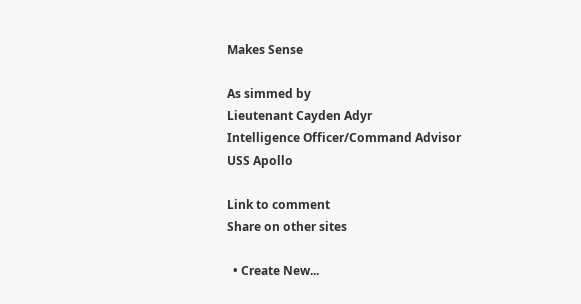Makes Sense

As simmed by
Lieutenant Cayden Adyr
Intelligence Officer/Command Advisor
USS Apollo

Link to comment
Share on other sites

  • Create New...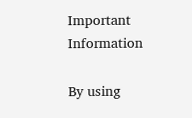Important Information

By using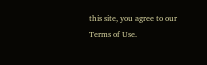this site, you agree to our Terms of Use.